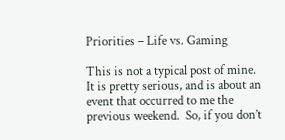Priorities – Life vs. Gaming

This is not a typical post of mine.  It is pretty serious, and is about an event that occurred to me the previous weekend.  So, if you don’t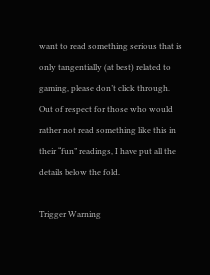want to read something serious that is only tangentially (at best) related to gaming, please don’t click through.  Out of respect for those who would rather not read something like this in their “fun” readings, I have put all the details below the fold.

Trigger Warning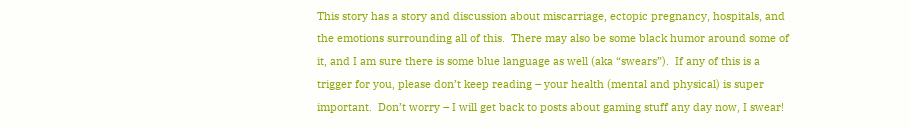This story has a story and discussion about miscarriage, ectopic pregnancy, hospitals, and the emotions surrounding all of this.  There may also be some black humor around some of it, and I am sure there is some blue language as well (aka “swears”).  If any of this is a trigger for you, please don’t keep reading – your health (mental and physical) is super important.  Don’t worry – I will get back to posts about gaming stuff any day now, I swear!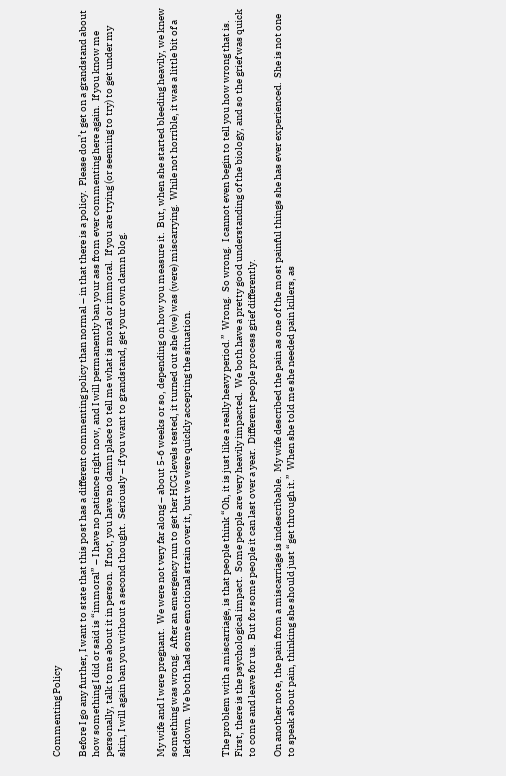Commenting Policy

Before I go any further, I want to state that this post has a different commenting policy than normal – in that there is a policy.  Please don’t get on a grandstand about how something I did or said is “immoral” – I have no patience right now, and I will permanently ban your ass from ever commenting here again.  If you know me personally, talk to me about it in person.  If not, you have no damn place to tell me what is moral or immoral.  If you are trying (or seeming to try) to get under my skin, I will again ban you without a second thought.  Seriously – if you want to grandstand, get your own damn blog.


My wife and I were pregnant.  We were not very far along – about 5-6 weeks or so, depending on how you measure it.  But, when she started bleeding heavily, we knew something was wrong.  After an emergency run to get her HCG levels tested, it turned out she (we) was (were) miscarrying.  While not horrible, it was a little bit of a letdown.  We both had some emotional strain over it, but we were quickly accepting the situation.


The problem with a miscarriage, is that people think “Oh, it is just like a really heavy period.”  Wrong.  So wrong.  I cannot even begin to tell you how wrong that is.  First, there is the psychological impact.  Some people are very heavily impacted.  We both have a pretty good understanding of the biology, and so the grief was quick to come and leave for us.  But for some people it can last over a year.  Different people process grief differently.

On another note, the pain from a miscarriage is indescribable.  My wife described the pain as one of the most painful things she has ever experienced.  She is not one to speak about pain, thinking she should just “get through it.”  When she told me she needed pain killers, as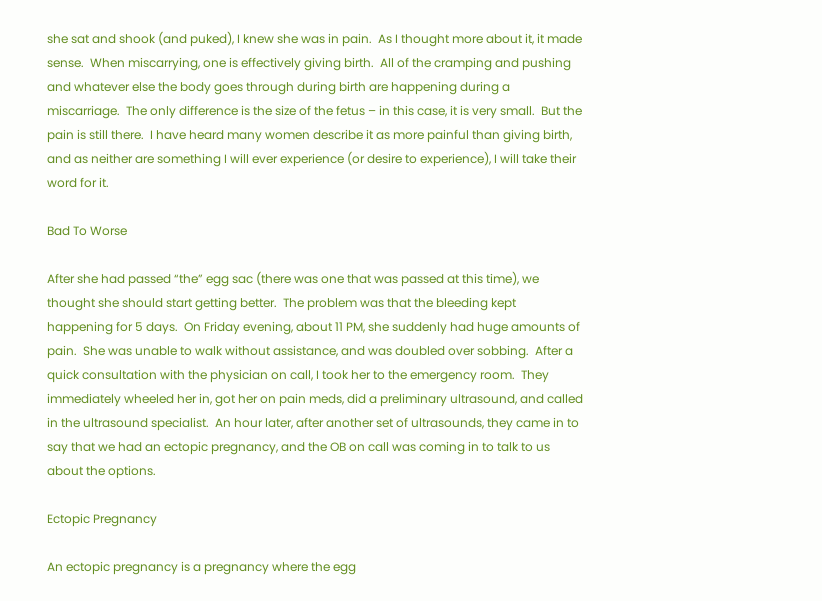she sat and shook (and puked), I knew she was in pain.  As I thought more about it, it made sense.  When miscarrying, one is effectively giving birth.  All of the cramping and pushing and whatever else the body goes through during birth are happening during a miscarriage.  The only difference is the size of the fetus – in this case, it is very small.  But the pain is still there.  I have heard many women describe it as more painful than giving birth, and as neither are something I will ever experience (or desire to experience), I will take their word for it.

Bad To Worse

After she had passed “the” egg sac (there was one that was passed at this time), we thought she should start getting better.  The problem was that the bleeding kept happening for 5 days.  On Friday evening, about 11 PM, she suddenly had huge amounts of pain.  She was unable to walk without assistance, and was doubled over sobbing.  After a quick consultation with the physician on call, I took her to the emergency room.  They immediately wheeled her in, got her on pain meds, did a preliminary ultrasound, and called in the ultrasound specialist.  An hour later, after another set of ultrasounds, they came in to say that we had an ectopic pregnancy, and the OB on call was coming in to talk to us about the options.

Ectopic Pregnancy

An ectopic pregnancy is a pregnancy where the egg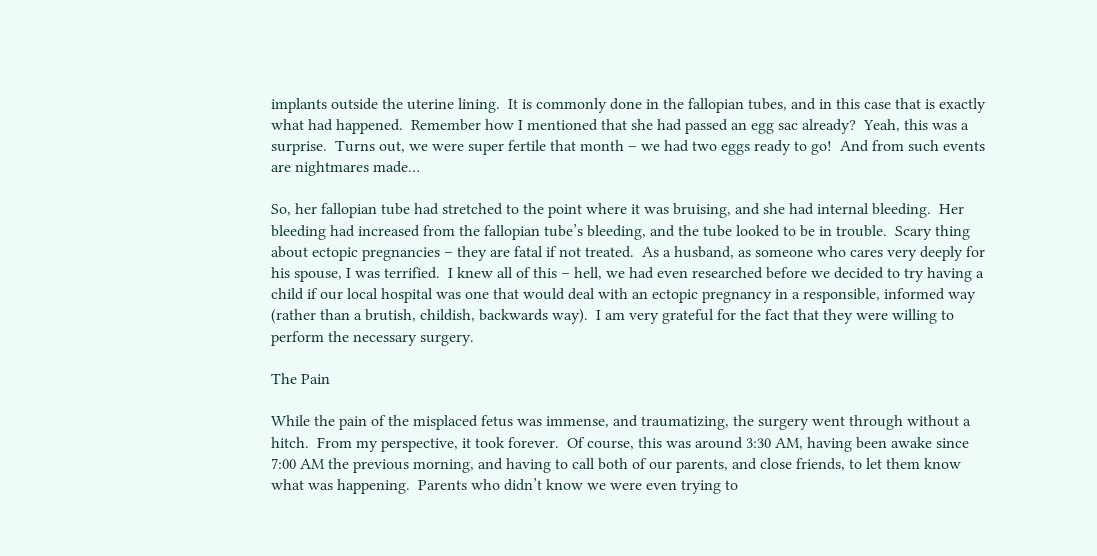implants outside the uterine lining.  It is commonly done in the fallopian tubes, and in this case that is exactly what had happened.  Remember how I mentioned that she had passed an egg sac already?  Yeah, this was a surprise.  Turns out, we were super fertile that month – we had two eggs ready to go!  And from such events are nightmares made…

So, her fallopian tube had stretched to the point where it was bruising, and she had internal bleeding.  Her bleeding had increased from the fallopian tube’s bleeding, and the tube looked to be in trouble.  Scary thing about ectopic pregnancies – they are fatal if not treated.  As a husband, as someone who cares very deeply for his spouse, I was terrified.  I knew all of this – hell, we had even researched before we decided to try having a child if our local hospital was one that would deal with an ectopic pregnancy in a responsible, informed way (rather than a brutish, childish, backwards way).  I am very grateful for the fact that they were willing to perform the necessary surgery.

The Pain

While the pain of the misplaced fetus was immense, and traumatizing, the surgery went through without a hitch.  From my perspective, it took forever.  Of course, this was around 3:30 AM, having been awake since 7:00 AM the previous morning, and having to call both of our parents, and close friends, to let them know what was happening.  Parents who didn’t know we were even trying to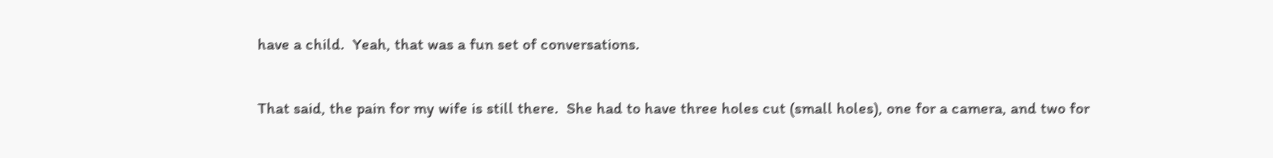have a child.  Yeah, that was a fun set of conversations.

That said, the pain for my wife is still there.  She had to have three holes cut (small holes), one for a camera, and two for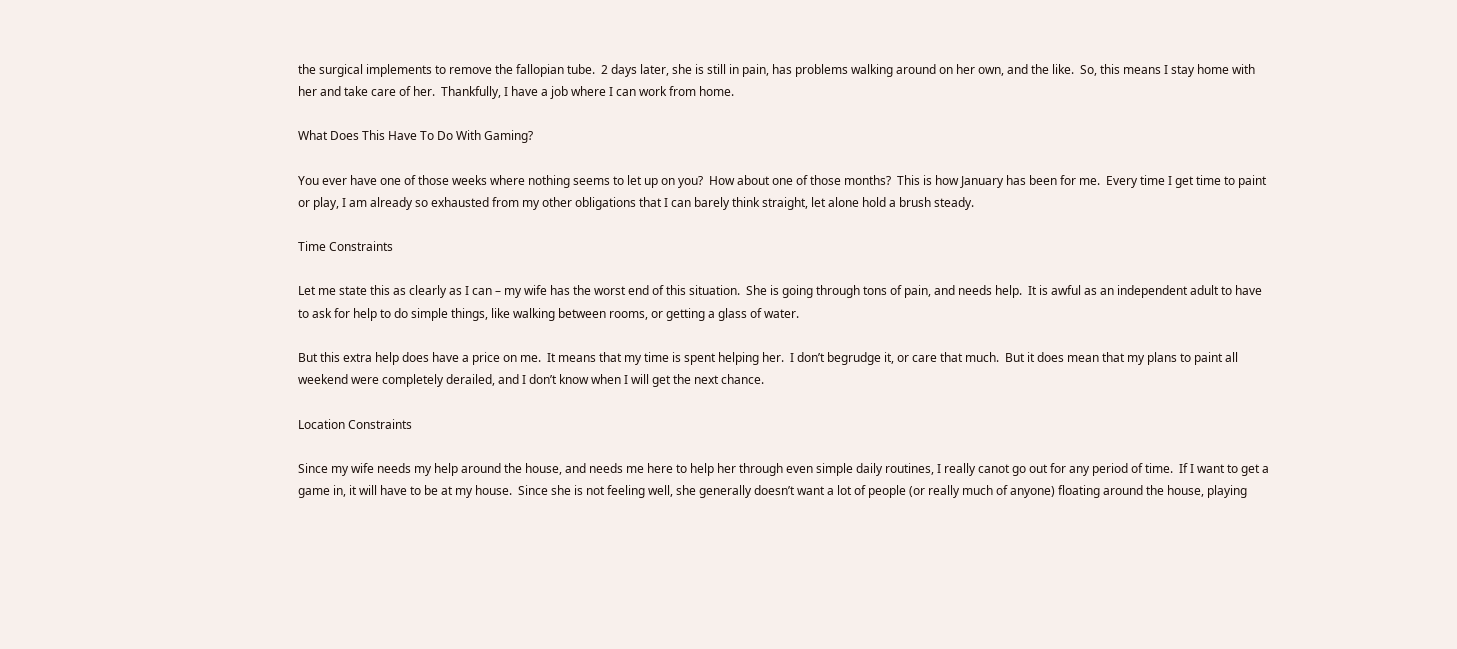the surgical implements to remove the fallopian tube.  2 days later, she is still in pain, has problems walking around on her own, and the like.  So, this means I stay home with her and take care of her.  Thankfully, I have a job where I can work from home.

What Does This Have To Do With Gaming?

You ever have one of those weeks where nothing seems to let up on you?  How about one of those months?  This is how January has been for me.  Every time I get time to paint or play, I am already so exhausted from my other obligations that I can barely think straight, let alone hold a brush steady.

Time Constraints

Let me state this as clearly as I can – my wife has the worst end of this situation.  She is going through tons of pain, and needs help.  It is awful as an independent adult to have to ask for help to do simple things, like walking between rooms, or getting a glass of water.

But this extra help does have a price on me.  It means that my time is spent helping her.  I don’t begrudge it, or care that much.  But it does mean that my plans to paint all weekend were completely derailed, and I don’t know when I will get the next chance.

Location Constraints

Since my wife needs my help around the house, and needs me here to help her through even simple daily routines, I really canot go out for any period of time.  If I want to get a game in, it will have to be at my house.  Since she is not feeling well, she generally doesn’t want a lot of people (or really much of anyone) floating around the house, playing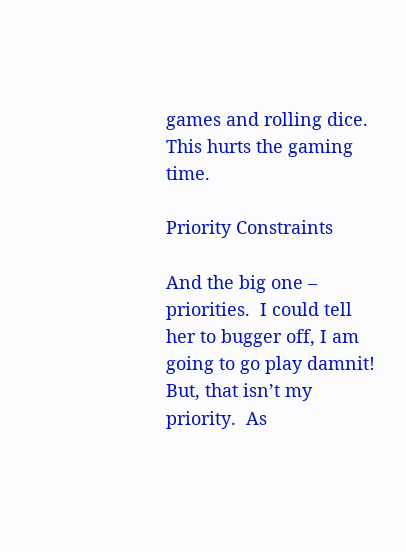games and rolling dice.  This hurts the gaming time.

Priority Constraints

And the big one – priorities.  I could tell her to bugger off, I am going to go play damnit!  But, that isn’t my priority.  As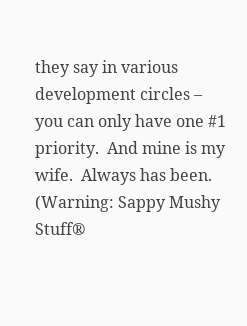they say in various development circles – you can only have one #1 priority.  And mine is my wife.  Always has been.  (Warning: Sappy Mushy Stuff®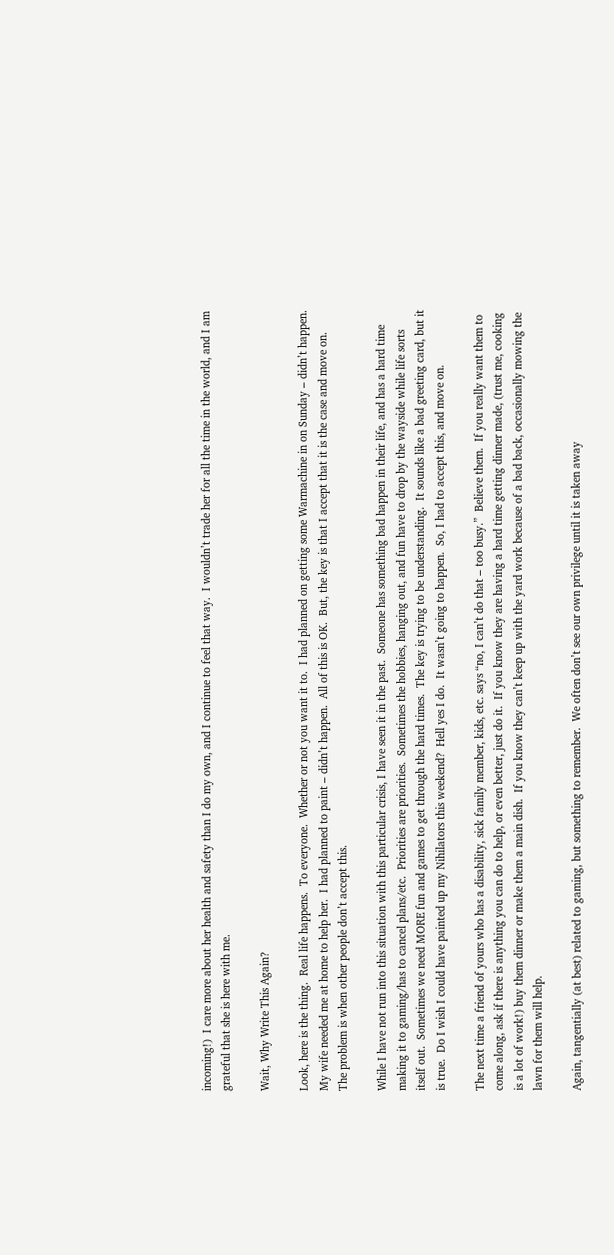incoming!)  I care more about her health and safety than I do my own, and I continue to feel that way.  I wouldn’t trade her for all the time in the world, and I am grateful that she is here with me.

Wait, Why Write This Again?

Look, here is the thing.  Real life happens.  To everyone.  Whether or not you want it to.  I had planned on getting some Warmachine in on Sunday – didn’t happen.  My wife needed me at home to help her.  I had planned to paint – didn’t happen.  All of this is OK.  But, the key is that I accept that it is the case and move on.  The problem is when other people don’t accept this.

While I have not run into this situation with this particular crisis, I have seen it in the past.  Someone has something bad happen in their life, and has a hard time making it to gaming/has to cancel plans/etc.  Priorities are priorities.  Sometimes the hobbies, hanging out, and fun have to drop by the wayside while life sorts itself out.  Sometimes we need MORE fun and games to get through the hard times.  The key is trying to be understanding.  It sounds like a bad greeting card, but it is true.  Do I wish I could have painted up my Nihilators this weekend?  Hell yes I do.  It wasn’t going to happen.  So, I had to accept this, and move on.

The next time a friend of yours who has a disability, sick family member, kids, etc. says “no, I can’t do that – too busy.”  Believe them.  If you really want them to come along, ask if there is anything you can do to help, or even better, just do it.  If you know they are having a hard time getting dinner made, (trust me, cooking is a lot of work!) buy them dinner or make them a main dish.  If you know they can’t keep up with the yard work because of a bad back, occasionally mowing the lawn for them will help.

Again, tangentially (at best) related to gaming, but something to remember.  We often don’t see our own privilege until it is taken away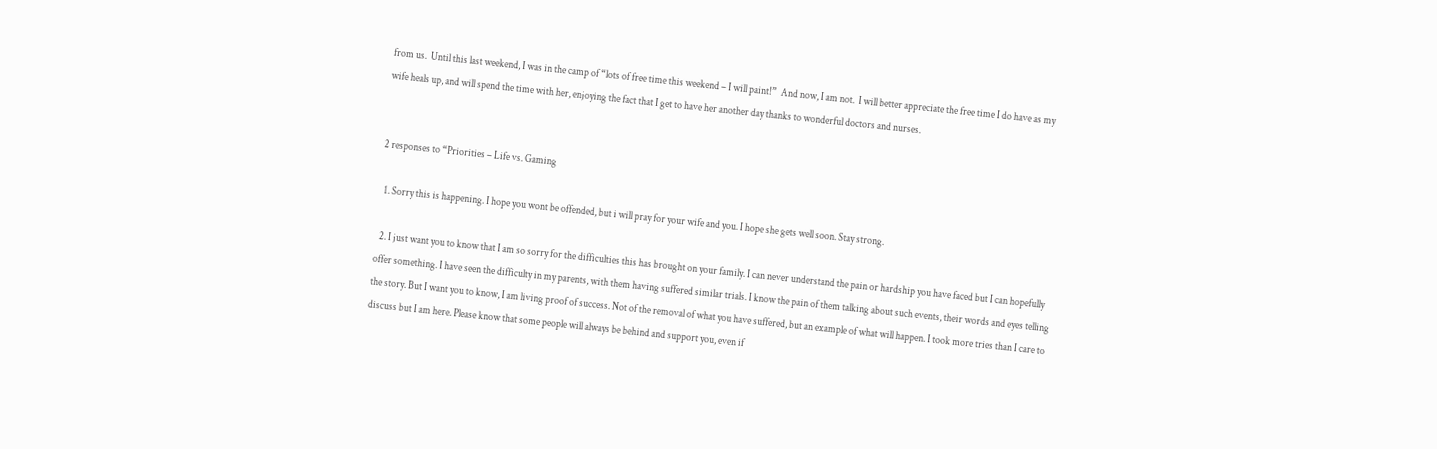from us.  Until this last weekend, I was in the camp of “lots of free time this weekend – I will paint!”  And now, I am not.  I will better appreciate the free time I do have as my wife heals up, and will spend the time with her, enjoying the fact that I get to have her another day thanks to wonderful doctors and nurses.


2 responses to “Priorities – Life vs. Gaming

  1. Sorry this is happening. I hope you wont be offended, but i will pray for your wife and you. I hope she gets well soon. Stay strong.

  2. I just want you to know that I am so sorry for the difficulties this has brought on your family. I can never understand the pain or hardship you have faced but I can hopefully offer something. I have seen the difficulty in my parents, with them having suffered similar trials. I know the pain of them talking about such events, their words and eyes telling the story. But I want you to know, I am living proof of success. Not of the removal of what you have suffered, but an example of what will happen. I took more tries than I care to discuss but I am here. Please know that some people will always be behind and support you, even if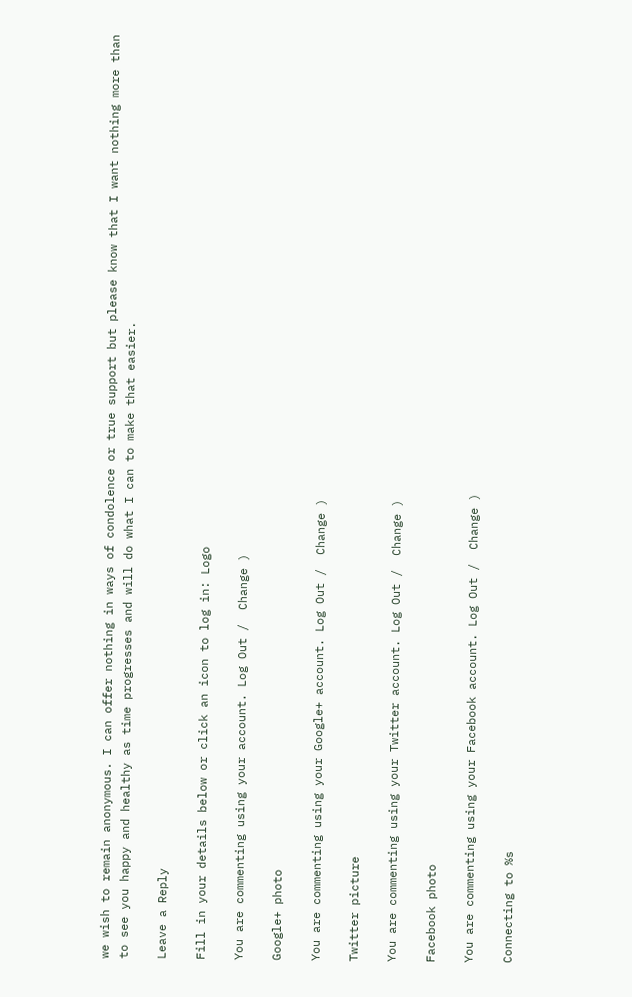we wish to remain anonymous. I can offer nothing in ways of condolence or true support but please know that I want nothing more than to see you happy and healthy as time progresses and will do what I can to make that easier.

Leave a Reply

Fill in your details below or click an icon to log in: Logo

You are commenting using your account. Log Out /  Change )

Google+ photo

You are commenting using your Google+ account. Log Out /  Change )

Twitter picture

You are commenting using your Twitter account. Log Out /  Change )

Facebook photo

You are commenting using your Facebook account. Log Out /  Change )

Connecting to %s